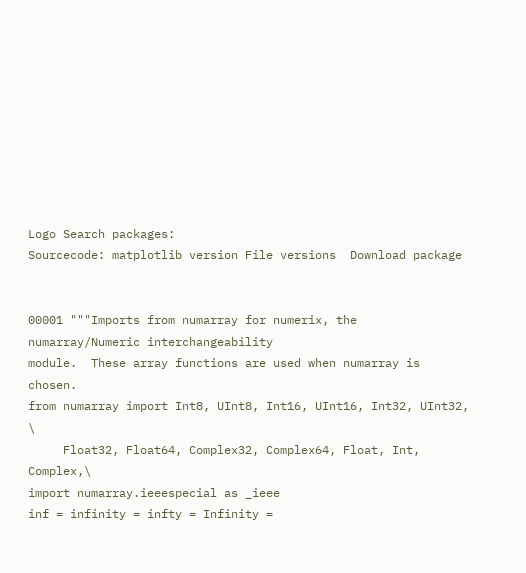Logo Search packages:
Sourcecode: matplotlib version File versions  Download package


00001 """Imports from numarray for numerix, the numarray/Numeric interchangeability
module.  These array functions are used when numarray is chosen.
from numarray import Int8, UInt8, Int16, UInt16, Int32, UInt32, \
     Float32, Float64, Complex32, Complex64, Float, Int, Complex,\
import numarray.ieeespecial as _ieee
inf = infinity = infty = Infinity =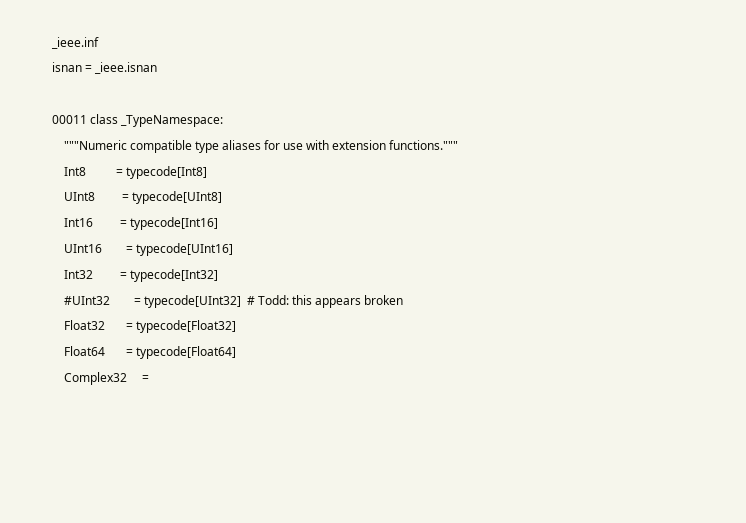_ieee.inf
isnan = _ieee.isnan

00011 class _TypeNamespace:
    """Numeric compatible type aliases for use with extension functions."""
    Int8          = typecode[Int8]
    UInt8         = typecode[UInt8]
    Int16         = typecode[Int16]
    UInt16        = typecode[UInt16]
    Int32         = typecode[Int32]
    #UInt32        = typecode[UInt32]  # Todd: this appears broken
    Float32       = typecode[Float32]
    Float64       = typecode[Float64]
    Complex32     =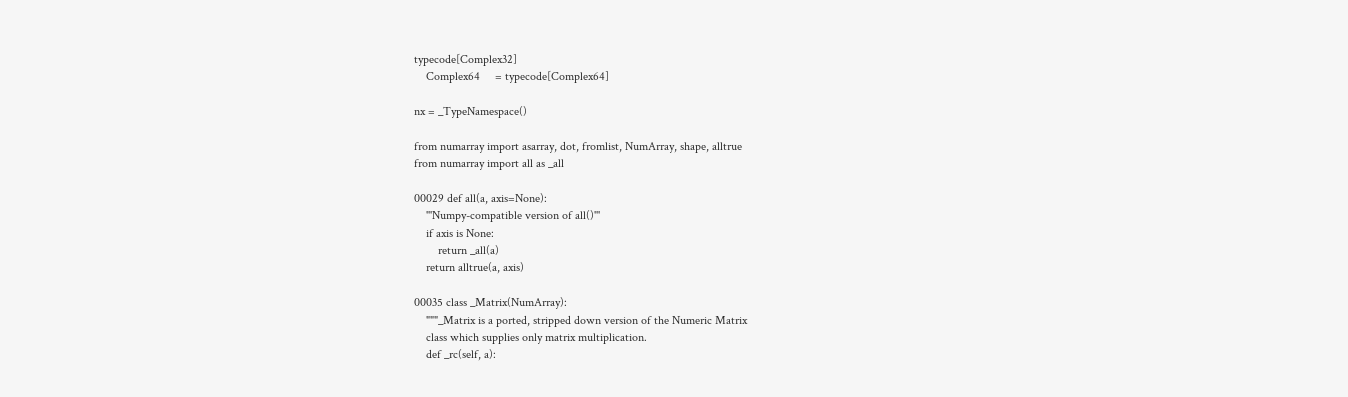typecode[Complex32]
    Complex64     = typecode[Complex64]

nx = _TypeNamespace()

from numarray import asarray, dot, fromlist, NumArray, shape, alltrue
from numarray import all as _all

00029 def all(a, axis=None):
    '''Numpy-compatible version of all()'''
    if axis is None:
        return _all(a)
    return alltrue(a, axis)

00035 class _Matrix(NumArray):
    """_Matrix is a ported, stripped down version of the Numeric Matrix
    class which supplies only matrix multiplication.
    def _rc(self, a):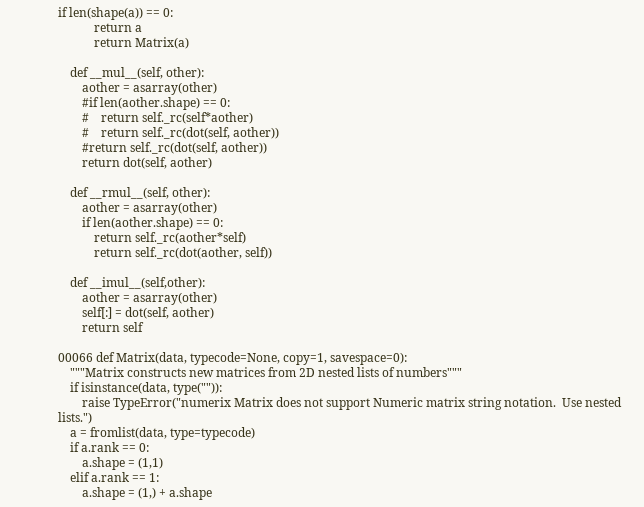if len(shape(a)) == 0:
            return a
            return Matrix(a)

    def __mul__(self, other):
        aother = asarray(other)
        #if len(aother.shape) == 0:
        #    return self._rc(self*aother)
        #    return self._rc(dot(self, aother))
        #return self._rc(dot(self, aother))
        return dot(self, aother)

    def __rmul__(self, other):
        aother = asarray(other)
        if len(aother.shape) == 0:
            return self._rc(aother*self)
            return self._rc(dot(aother, self))

    def __imul__(self,other):
        aother = asarray(other)
        self[:] = dot(self, aother)
        return self

00066 def Matrix(data, typecode=None, copy=1, savespace=0):
    """Matrix constructs new matrices from 2D nested lists of numbers"""
    if isinstance(data, type("")):
        raise TypeError("numerix Matrix does not support Numeric matrix string notation.  Use nested lists.")
    a = fromlist(data, type=typecode)
    if a.rank == 0:
        a.shape = (1,1)
    elif a.rank == 1:
        a.shape = (1,) + a.shape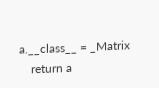a.__class__ = _Matrix
    return a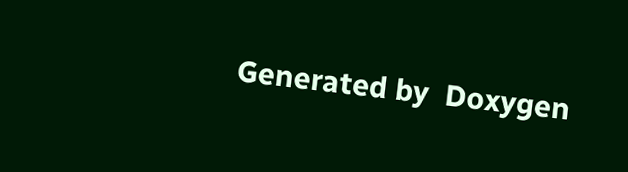Generated by  Doxygen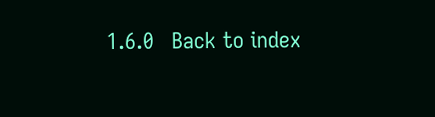1.6.0   Back to index